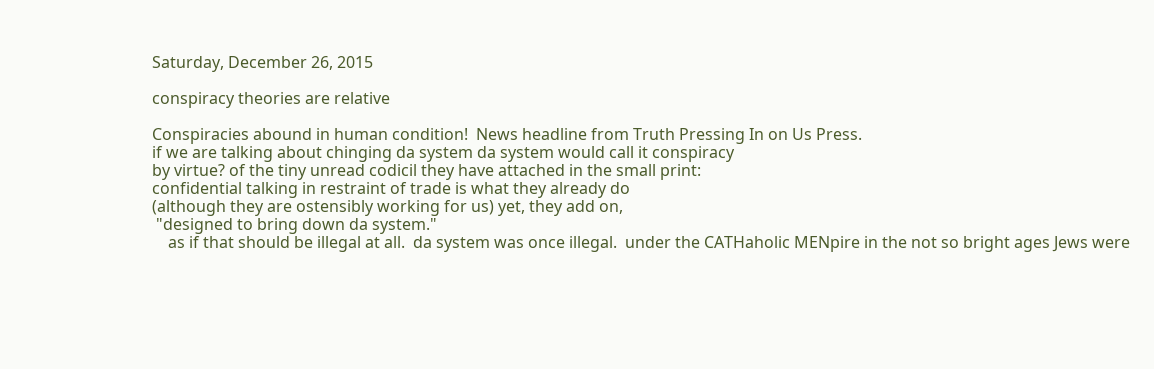Saturday, December 26, 2015

conspiracy theories are relative

Conspiracies abound in human condition!  News headline from Truth Pressing In on Us Press.
if we are talking about chinging da system da system would call it conspiracy
by virtue? of the tiny unread codicil they have attached in the small print:
confidential talking in restraint of trade is what they already do
(although they are ostensibly working for us) yet, they add on,
 "designed to bring down da system."
    as if that should be illegal at all.  da system was once illegal.  under the CATHaholic MENpire in the not so bright ages Jews were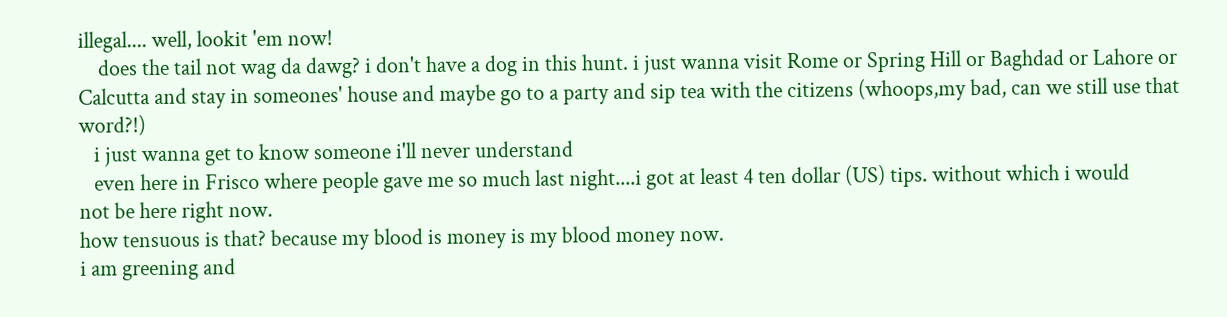illegal.... well, lookit 'em now!
    does the tail not wag da dawg? i don't have a dog in this hunt. i just wanna visit Rome or Spring Hill or Baghdad or Lahore or Calcutta and stay in someones' house and maybe go to a party and sip tea with the citizens (whoops,my bad, can we still use that word?!)
   i just wanna get to know someone i'll never understand
   even here in Frisco where people gave me so much last night....i got at least 4 ten dollar (US) tips. without which i would
not be here right now.
how tensuous is that? because my blood is money is my blood money now.
i am greening and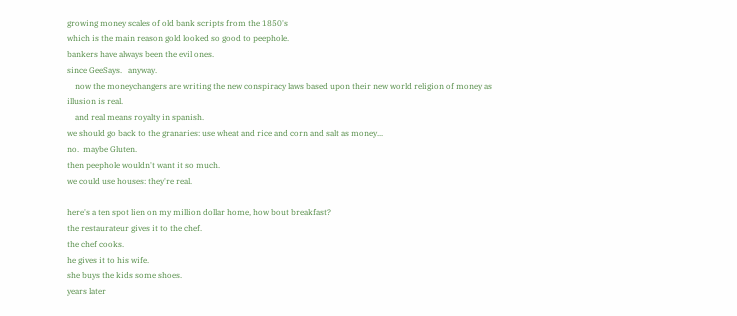growing money scales of old bank scripts from the 1850's
which is the main reason gold looked so good to peephole.
bankers have always been the evil ones.
since GeeSays.   anyway.
    now the moneychangers are writing the new conspiracy laws based upon their new world religion of money as illusion is real.
    and real means royalty in spanish.
we should go back to the granaries: use wheat and rice and corn and salt as money...
no.  maybe Gluten.
then peephole wouldn't want it so much.
we could use houses: they're real.

here's a ten spot lien on my million dollar home, how bout breakfast?
the restaurateur gives it to the chef.
the chef cooks.
he gives it to his wife.
she buys the kids some shoes.
years later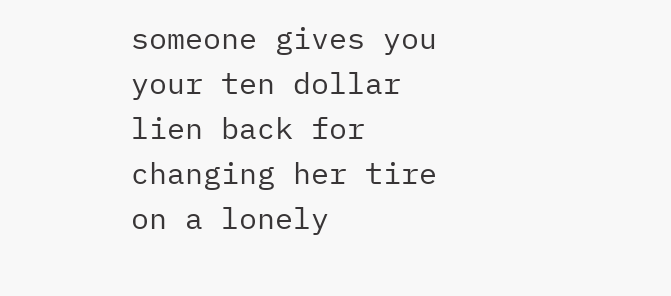someone gives you your ten dollar lien back for changing her tire on a lonely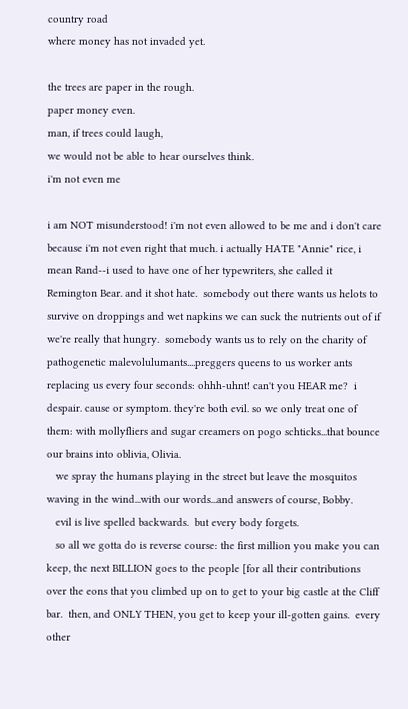country road
where money has not invaded yet.

the trees are paper in the rough.
paper money even.
man, if trees could laugh,
we would not be able to hear ourselves think.
i'm not even me

i am NOT misunderstood! i'm not even allowed to be me and i don't care because i'm not even right that much. i actually HATE "Annie" rice, i mean Rand--i used to have one of her typewriters, she called it Remington Bear. and it shot hate.  somebody out there wants us helots to survive on droppings and wet napkins we can suck the nutrients out of if we're really that hungry.  somebody wants us to rely on the charity of pathogenetic malevolulumants....preggers queens to us worker ants replacing us every four seconds: ohhh-uhnt! can't you HEAR me?  i despair. cause or symptom. they're both evil. so we only treat one of them: with mollyfliers and sugar creamers on pogo schticks...that bounce our brains into oblivia, Olivia.
   we spray the humans playing in the street but leave the mosquitos waving in the wind...with our words...and answers of course, Bobby.
   evil is live spelled backwards.  but every body forgets.
   so all we gotta do is reverse course: the first million you make you can keep, the next BILLION goes to the people [for all their contributions over the eons that you climbed up on to get to your big castle at the Cliff bar.  then, and ONLY THEN, you get to keep your ill-gotten gains.  every other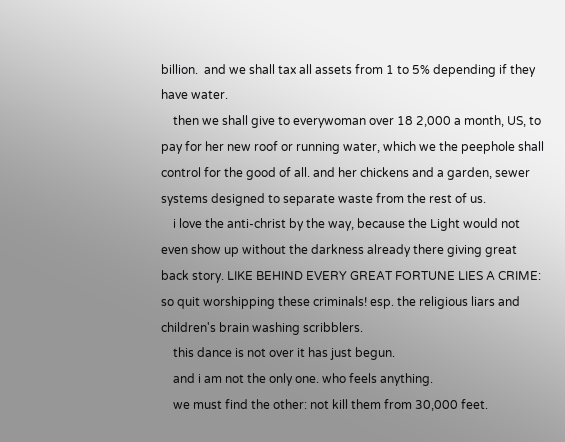billion.  and we shall tax all assets from 1 to 5% depending if they have water.
    then we shall give to everywoman over 18 2,000 a month, US, to pay for her new roof or running water, which we the peephole shall control for the good of all. and her chickens and a garden, sewer systems designed to separate waste from the rest of us.
    i love the anti-christ by the way, because the Light would not even show up without the darkness already there giving great back story. LIKE BEHIND EVERY GREAT FORTUNE LIES A CRIME: so quit worshipping these criminals! esp. the religious liars and children's brain washing scribblers.
    this dance is not over it has just begun.
    and i am not the only one. who feels anything.
    we must find the other: not kill them from 30,000 feet.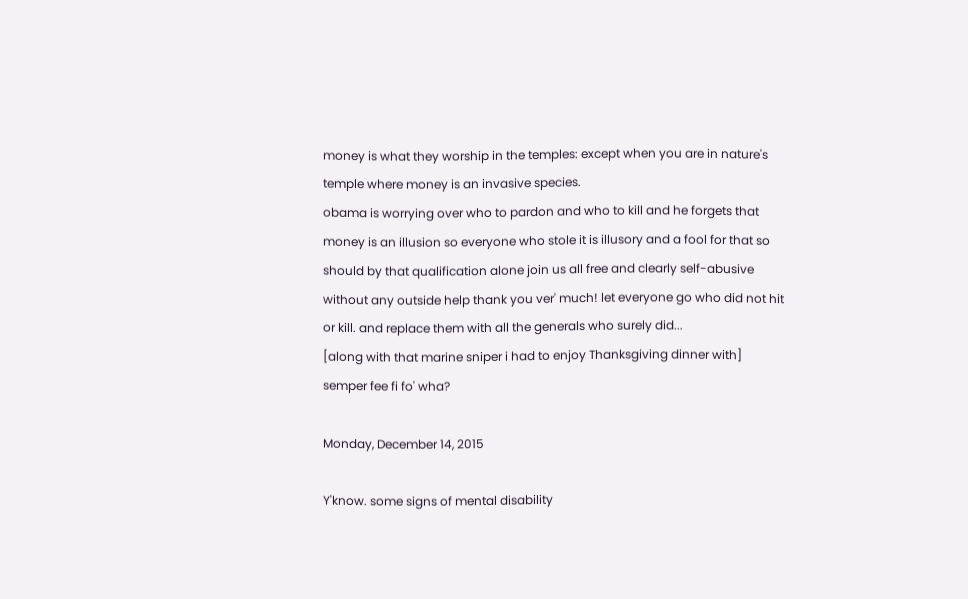money is what they worship in the temples: except when you are in nature's temple where money is an invasive species.
obama is worrying over who to pardon and who to kill and he forgets that money is an illusion so everyone who stole it is illusory and a fool for that so should by that qualification alone join us all free and clearly self-abusive without any outside help thank you ver' much! let everyone go who did not hit or kill. and replace them with all the generals who surely did...
[along with that marine sniper i had to enjoy Thanksgiving dinner with]
semper fee fi fo' wha?

Monday, December 14, 2015

Y'know. some signs of mental disability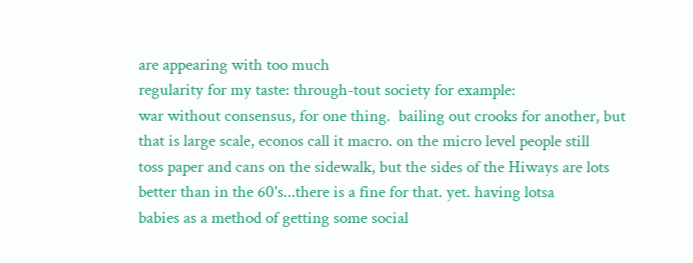are appearing with too much
regularity for my taste: through-tout society for example:
war without consensus, for one thing.  bailing out crooks for another, but
that is large scale, econos call it macro. on the micro level people still
toss paper and cans on the sidewalk, but the sides of the Hiways are lots
better than in the 60's...there is a fine for that. yet. having lotsa
babies as a method of getting some social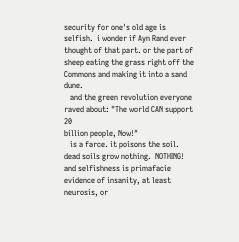security for one's old age is
selfish.  i wonder if Ayn Rand ever thought of that part. or the part of
sheep eating the grass right off the Commons and making it into a sand dune.
   and the green revolution everyone raved about: "The world CAN support 20
billion people, Now!"
   is a farce. it poisons the soil.  dead soils grow nothing.  NOTHING!
and selfishness is primafacie evidence of insanity, at least neurosis, or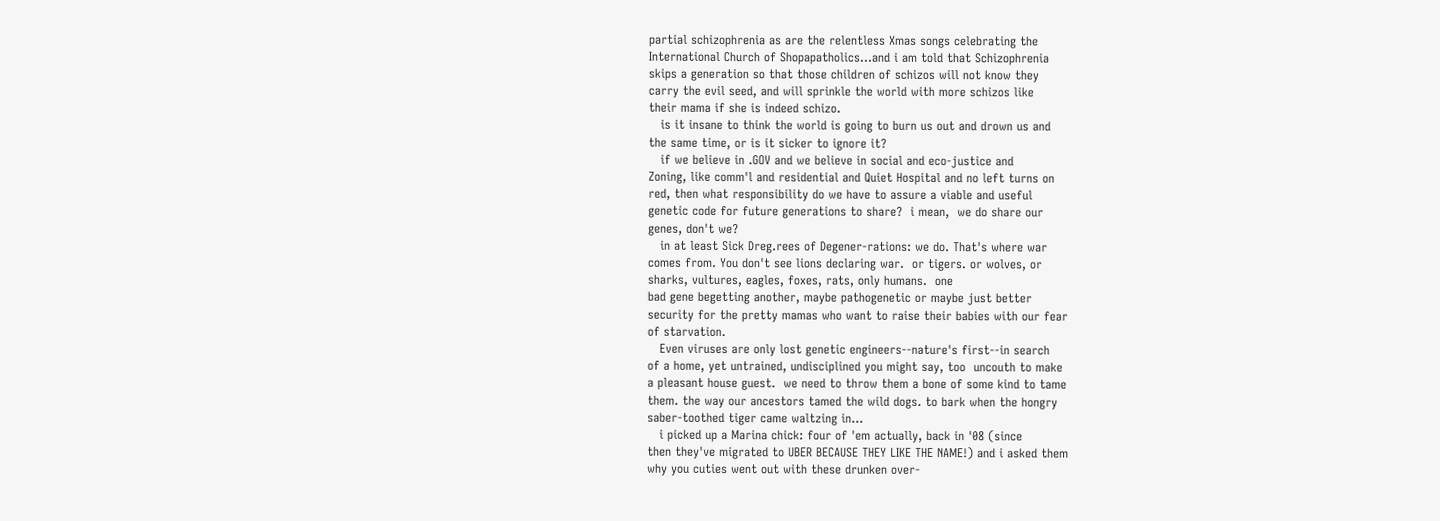partial schizophrenia as are the relentless Xmas songs celebrating the
International Church of Shopapatholics...and i am told that Schizophrenia
skips a generation so that those children of schizos will not know they
carry the evil seed, and will sprinkle the world with more schizos like
their mama if she is indeed schizo.
   is it insane to think the world is going to burn us out and drown us and
the same time, or is it sicker to ignore it?
   if we believe in .GOV and we believe in social and eco-justice and
Zoning, like comm'l and residential and Quiet Hospital and no left turns on
red, then what responsibility do we have to assure a viable and useful
genetic code for future generations to share?  i mean,  we do share our
genes, don't we?
   in at least Sick Dreg.rees of Degener-rations: we do. That's where war
comes from. You don't see lions declaring war.  or tigers. or wolves, or
sharks, vultures, eagles, foxes, rats, only humans.  one
bad gene begetting another, maybe pathogenetic or maybe just better
security for the pretty mamas who want to raise their babies with our fear
of starvation.
   Even viruses are only lost genetic engineers--nature's first--in search
of a home, yet untrained, undisciplined you might say, too  uncouth to make
a pleasant house guest.  we need to throw them a bone of some kind to tame
them. the way our ancestors tamed the wild dogs. to bark when the hongry
saber-toothed tiger came waltzing in...
   i picked up a Marina chick: four of 'em actually, back in '08 (since
then they've migrated to UBER BECAUSE THEY LIKE THE NAME!) and i asked them
why you cuties went out with these drunken over-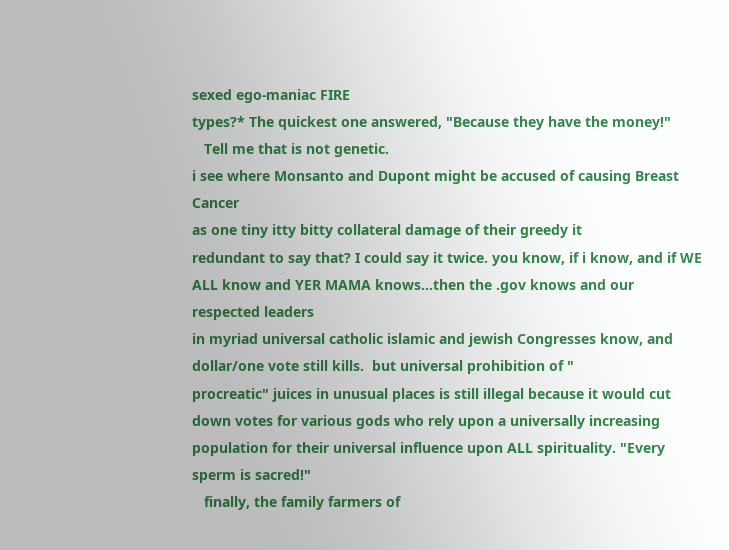sexed ego-maniac FIRE
types?* The quickest one answered, "Because they have the money!"
   Tell me that is not genetic.
i see where Monsanto and Dupont might be accused of causing Breast Cancer
as one tiny itty bitty collateral damage of their greedy it
redundant to say that? I could say it twice. you know, if i know, and if WE
ALL know and YER MAMA knows...then the .gov knows and our respected leaders
in myriad universal catholic islamic and jewish Congresses know, and dollar/one vote still kills.  but universal prohibition of "
procreatic" juices in unusual places is still illegal because it would cut
down votes for various gods who rely upon a universally increasing
population for their universal influence upon ALL spirituality. "Every
sperm is sacred!"
   finally, the family farmers of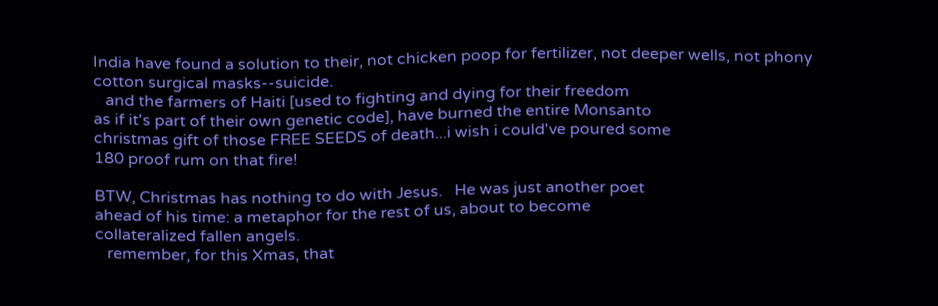India have found a solution to their, not chicken poop for fertilizer, not deeper wells, not phony
cotton surgical masks--suicide.
   and the farmers of Haiti [used to fighting and dying for their freedom
as if it's part of their own genetic code], have burned the entire Monsanto
christmas gift of those FREE SEEDS of death...i wish i could've poured some
180 proof rum on that fire!

BTW, Christmas has nothing to do with Jesus.   He was just another poet
ahead of his time: a metaphor for the rest of us, about to become
collateralized fallen angels.
   remember, for this Xmas, that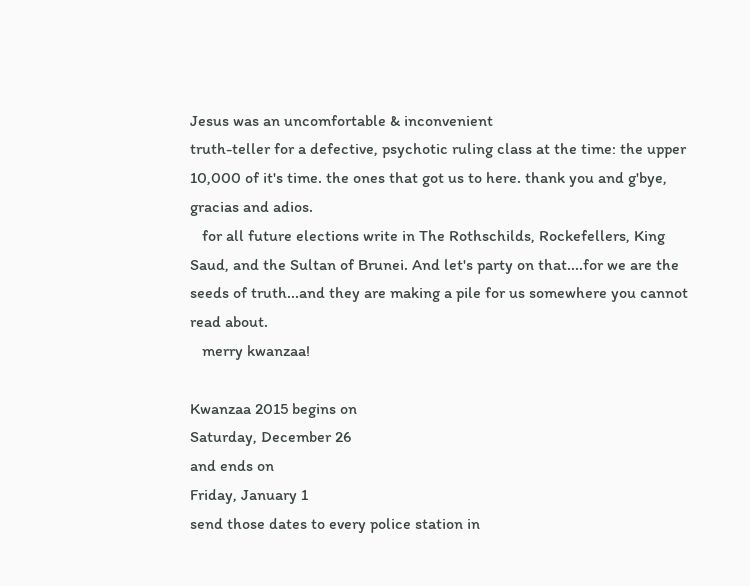Jesus was an uncomfortable & inconvenient
truth-teller for a defective, psychotic ruling class at the time: the upper
10,000 of it's time. the ones that got us to here. thank you and g'bye,
gracias and adios.
   for all future elections write in The Rothschilds, Rockefellers, King
Saud, and the Sultan of Brunei. And let's party on that....for we are the
seeds of truth...and they are making a pile for us somewhere you cannot
read about.
   merry kwanzaa!

Kwanzaa 2015 begins on
Saturday, December 26
and ends on
Friday, January 1
send those dates to every police station in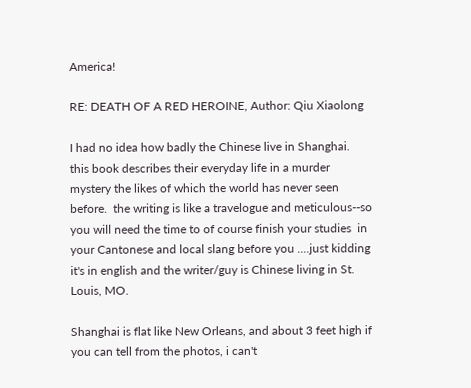America!

RE: DEATH OF A RED HEROINE, Author: Qiu Xiaolong

I had no idea how badly the Chinese live in Shanghai.  this book describes their everyday life in a murder mystery the likes of which the world has never seen before.  the writing is like a travelogue and meticulous--so you will need the time to of course finish your studies  in your Cantonese and local slang before you ....just kidding it's in english and the writer/guy is Chinese living in St. Louis, MO.

Shanghai is flat like New Orleans, and about 3 feet high if you can tell from the photos, i can't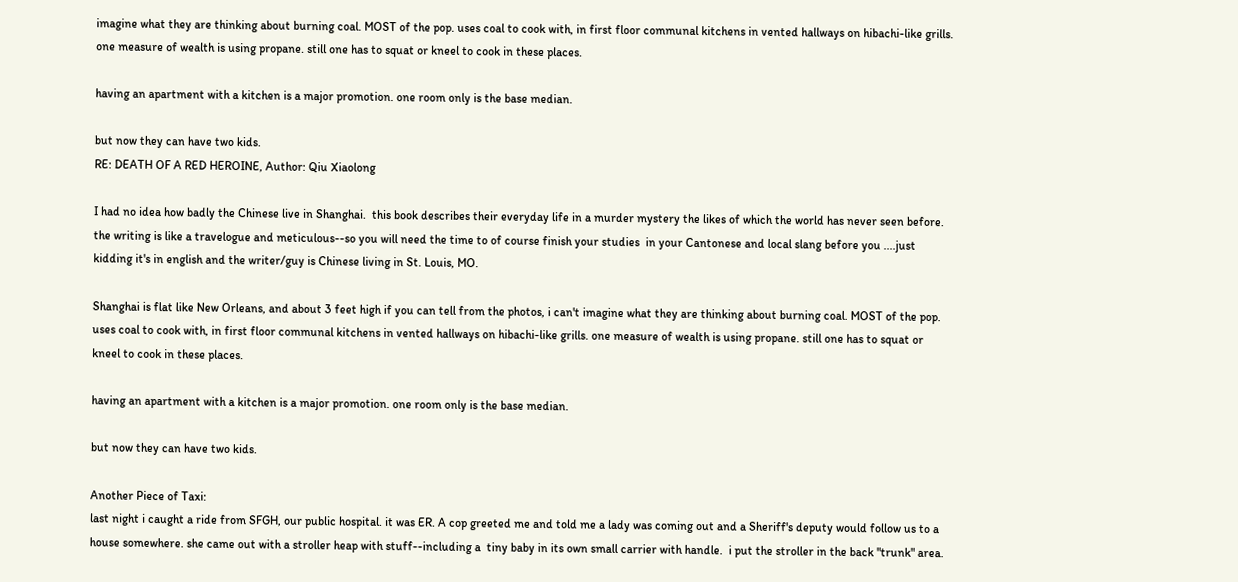imagine what they are thinking about burning coal. MOST of the pop. uses coal to cook with, in first floor communal kitchens in vented hallways on hibachi-like grills. one measure of wealth is using propane. still one has to squat or kneel to cook in these places.

having an apartment with a kitchen is a major promotion. one room only is the base median.

but now they can have two kids.
RE: DEATH OF A RED HEROINE, Author: Qiu Xiaolong

I had no idea how badly the Chinese live in Shanghai.  this book describes their everyday life in a murder mystery the likes of which the world has never seen before.  the writing is like a travelogue and meticulous--so you will need the time to of course finish your studies  in your Cantonese and local slang before you ....just kidding it's in english and the writer/guy is Chinese living in St. Louis, MO.

Shanghai is flat like New Orleans, and about 3 feet high if you can tell from the photos, i can't imagine what they are thinking about burning coal. MOST of the pop. uses coal to cook with, in first floor communal kitchens in vented hallways on hibachi-like grills. one measure of wealth is using propane. still one has to squat or kneel to cook in these places.

having an apartment with a kitchen is a major promotion. one room only is the base median.

but now they can have two kids.

Another Piece of Taxi:
last night i caught a ride from SFGH, our public hospital. it was ER. A cop greeted me and told me a lady was coming out and a Sheriff's deputy would follow us to a house somewhere. she came out with a stroller heap with stuff--including a  tiny baby in its own small carrier with handle.  i put the stroller in the back "trunk" area.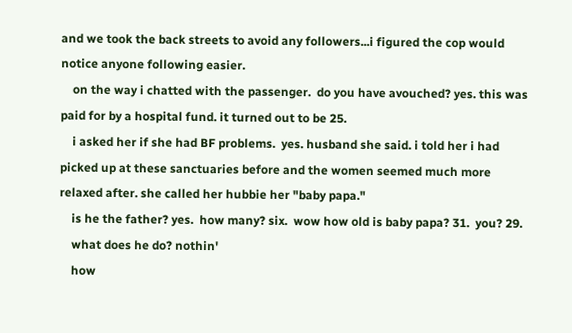and we took the back streets to avoid any followers...i figured the cop would notice anyone following easier.
    on the way i chatted with the passenger.  do you have avouched? yes. this was paid for by a hospital fund. it turned out to be 25.
    i asked her if she had BF problems.  yes. husband she said. i told her i had picked up at these sanctuaries before and the women seemed much more relaxed after. she called her hubbie her "baby papa."
    is he the father? yes.  how many? six.  wow how old is baby papa? 31.  you? 29.
    what does he do? nothin'
    how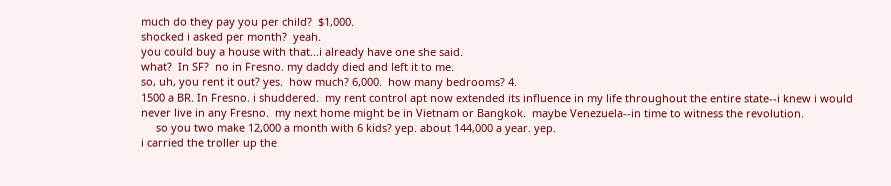much do they pay you per child?  $1,000.
shocked i asked per month?  yeah.
you could buy a house with that...i already have one she said.
what?  In SF?  no in Fresno. my daddy died and left it to me.
so, uh, you rent it out? yes.  how much? 6,000.  how many bedrooms? 4.
1500 a BR. In Fresno. i shuddered.  my rent control apt now extended its influence in my life throughout the entire state--i knew i would never live in any Fresno.  my next home might be in Vietnam or Bangkok.  maybe Venezuela--in time to witness the revolution.
     so you two make 12,000 a month with 6 kids? yep. about 144,000 a year. yep.
i carried the troller up the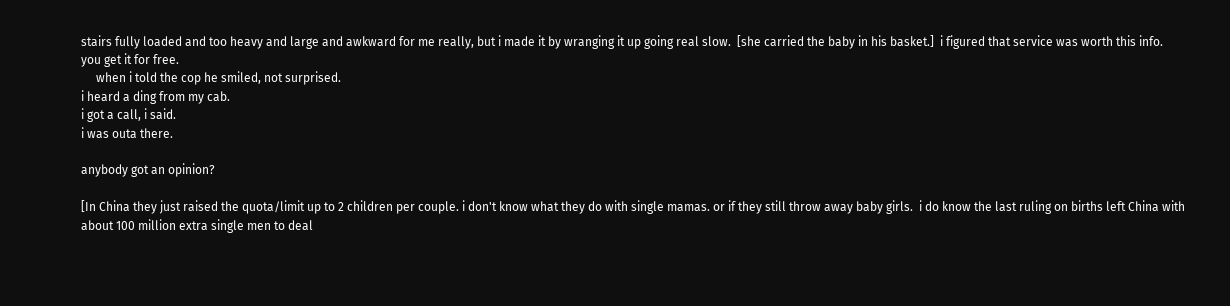stairs fully loaded and too heavy and large and awkward for me really, but i made it by wranging it up going real slow.  [she carried the baby in his basket.]  i figured that service was worth this info.  you get it for free.
     when i told the cop he smiled, not surprised.
i heard a ding from my cab.
i got a call, i said.
i was outa there.

anybody got an opinion?

[In China they just raised the quota/limit up to 2 children per couple. i don't know what they do with single mamas. or if they still throw away baby girls.  i do know the last ruling on births left China with about 100 million extra single men to deal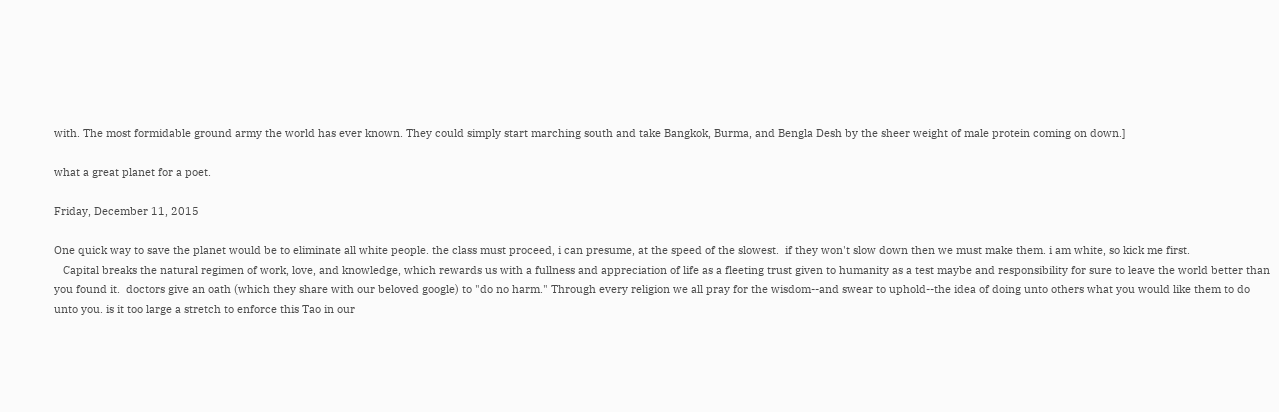with. The most formidable ground army the world has ever known. They could simply start marching south and take Bangkok, Burma, and Bengla Desh by the sheer weight of male protein coming on down.]

what a great planet for a poet.

Friday, December 11, 2015

One quick way to save the planet would be to eliminate all white people. the class must proceed, i can presume, at the speed of the slowest.  if they won't slow down then we must make them. i am white, so kick me first.
   Capital breaks the natural regimen of work, love, and knowledge, which rewards us with a fullness and appreciation of life as a fleeting trust given to humanity as a test maybe and responsibility for sure to leave the world better than you found it.  doctors give an oath (which they share with our beloved google) to "do no harm." Through every religion we all pray for the wisdom--and swear to uphold--the idea of doing unto others what you would like them to do unto you. is it too large a stretch to enforce this Tao in our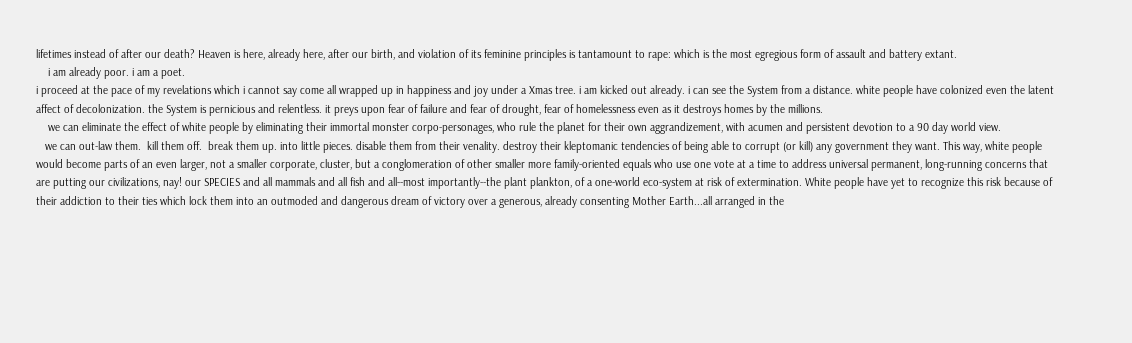lifetimes instead of after our death? Heaven is here, already here, after our birth, and violation of its feminine principles is tantamount to rape: which is the most egregious form of assault and battery extant.
    i am already poor. i am a poet.
i proceed at the pace of my revelations which i cannot say come all wrapped up in happiness and joy under a Xmas tree. i am kicked out already. i can see the System from a distance. white people have colonized even the latent affect of decolonization. the System is pernicious and relentless. it preys upon fear of failure and fear of drought, fear of homelessness even as it destroys homes by the millions.
    we can eliminate the effect of white people by eliminating their immortal monster corpo-personages, who rule the planet for their own aggrandizement, with acumen and persistent devotion to a 90 day world view.
   we can out-law them.  kill them off.  break them up. into little pieces. disable them from their venality. destroy their kleptomanic tendencies of being able to corrupt (or kill) any government they want. This way, white people would become parts of an even larger, not a smaller corporate, cluster, but a conglomeration of other smaller more family-oriented equals who use one vote at a time to address universal permanent, long-running concerns that are putting our civilizations, nay! our SPECIES and all mammals and all fish and all--most importantly--the plant plankton, of a one-world eco-system at risk of extermination. White people have yet to recognize this risk because of their addiction to their ties which lock them into an outmoded and dangerous dream of victory over a generous, already consenting Mother Earth...all arranged in the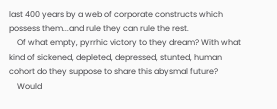last 400 years by a web of corporate constructs which possess them...and rule they can rule the rest.
    Of what empty, pyrrhic victory to they dream? With what kind of sickened, depleted, depressed, stunted, human cohort do they suppose to share this abysmal future?
    Would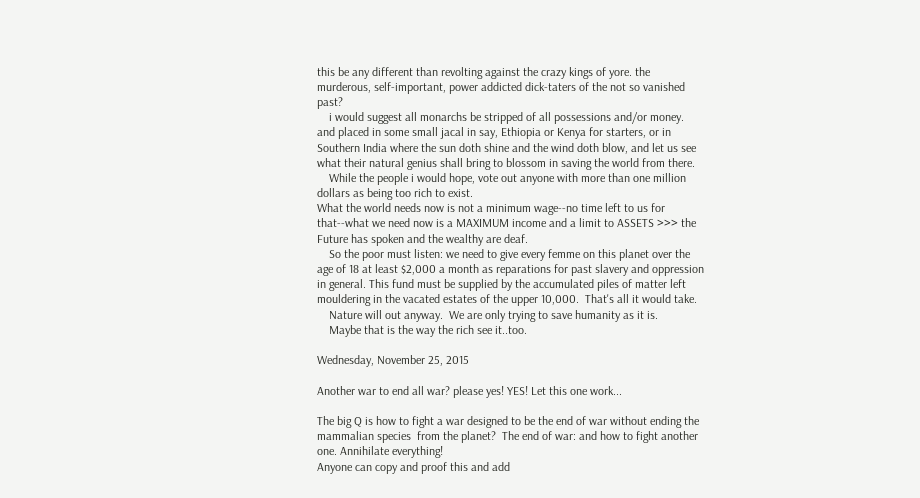this be any different than revolting against the crazy kings of yore. the murderous, self-important, power addicted dick-taters of the not so vanished past?
    i would suggest all monarchs be stripped of all possessions and/or money. and placed in some small jacal in say, Ethiopia or Kenya for starters, or in Southern India where the sun doth shine and the wind doth blow, and let us see what their natural genius shall bring to blossom in saving the world from there.
    While the people i would hope, vote out anyone with more than one million dollars as being too rich to exist.
What the world needs now is not a minimum wage--no time left to us for that--what we need now is a MAXIMUM income and a limit to ASSETS >>> the Future has spoken and the wealthy are deaf.
    So the poor must listen: we need to give every femme on this planet over the age of 18 at least $2,000 a month as reparations for past slavery and oppression in general. This fund must be supplied by the accumulated piles of matter left mouldering in the vacated estates of the upper 10,000.  That's all it would take.
    Nature will out anyway.  We are only trying to save humanity as it is.
    Maybe that is the way the rich see it..too.

Wednesday, November 25, 2015

Another war to end all war? please yes! YES! Let this one work...

The big Q is how to fight a war designed to be the end of war without ending the mammalian species  from the planet?  The end of war: and how to fight another one. Annihilate everything!
Anyone can copy and proof this and add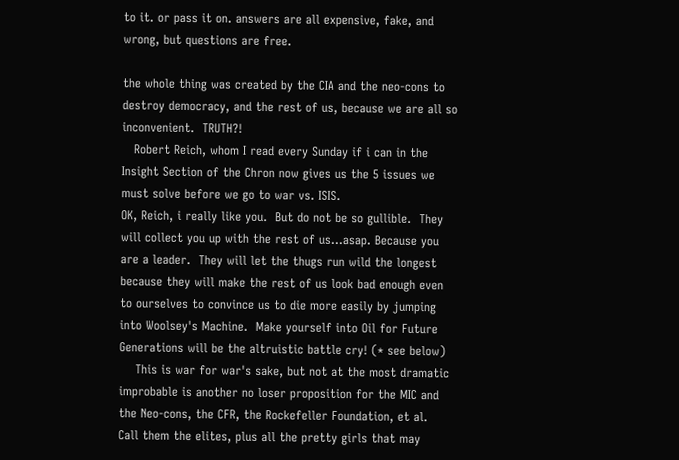to it. or pass it on. answers are all expensive, fake, and wrong, but questions are free.

the whole thing was created by the CIA and the neo-cons to destroy democracy, and the rest of us, because we are all so inconvenient.  TRUTH?!
   Robert Reich, whom I read every Sunday if i can in the Insight Section of the Chron now gives us the 5 issues we must solve before we go to war vs. ISIS.
OK, Reich, i really like you.  But do not be so gullible.  They will collect you up with the rest of us...asap. Because you are a leader.  They will let the thugs run wild the longest because they will make the rest of us look bad enough even to ourselves to convince us to die more easily by jumping into Woolsey's Machine.  Make yourself into Oil for Future Generations will be the altruistic battle cry! (* see below)
    This is war for war's sake, but not at the most dramatic improbable is another no loser proposition for the MIC and the Neo-cons, the CFR, the Rockefeller Foundation, et al.  Call them the elites, plus all the pretty girls that may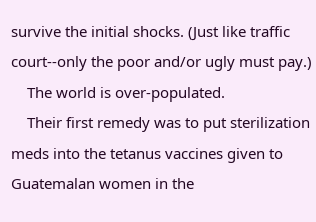survive the initial shocks. (Just like traffic court--only the poor and/or ugly must pay.)
    The world is over-populated.
    Their first remedy was to put sterilization meds into the tetanus vaccines given to Guatemalan women in the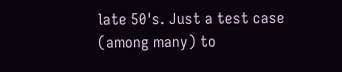late 50's. Just a test case (among many) to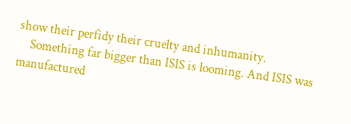show their perfidy their cruelty and inhumanity.
    Something far bigger than ISIS is looming. And ISIS was manufactured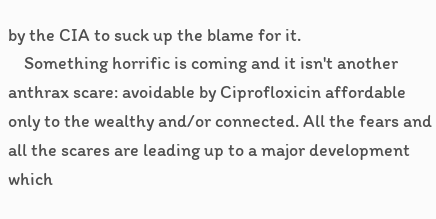by the CIA to suck up the blame for it.
    Something horrific is coming and it isn't another anthrax scare: avoidable by Ciprofloxicin affordable only to the wealthy and/or connected. All the fears and all the scares are leading up to a major development which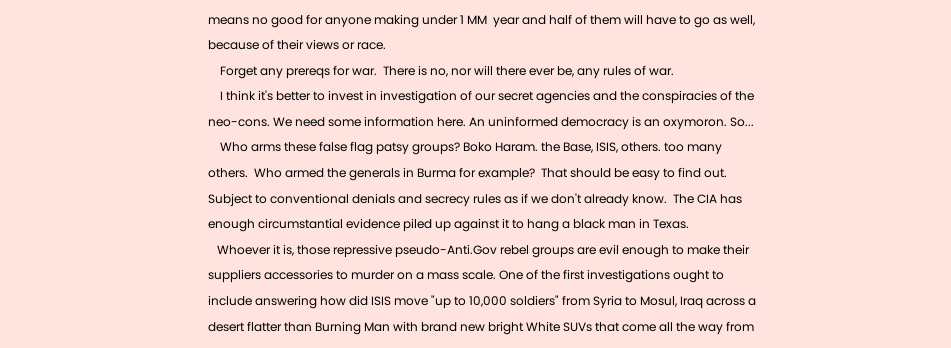means no good for anyone making under 1 MM  year and half of them will have to go as well, because of their views or race.
    Forget any prereqs for war.  There is no, nor will there ever be, any rules of war.
    I think it's better to invest in investigation of our secret agencies and the conspiracies of the neo-cons. We need some information here. An uninformed democracy is an oxymoron. So...
    Who arms these false flag patsy groups? Boko Haram. the Base, ISIS, others. too many others.  Who armed the generals in Burma for example?  That should be easy to find out.  Subject to conventional denials and secrecy rules as if we don't already know.  The CIA has enough circumstantial evidence piled up against it to hang a black man in Texas.
   Whoever it is, those repressive pseudo-Anti.Gov rebel groups are evil enough to make their suppliers accessories to murder on a mass scale. One of the first investigations ought to include answering how did ISIS move "up to 10,000 soldiers" from Syria to Mosul, Iraq across a desert flatter than Burning Man with brand new bright White SUVs that come all the way from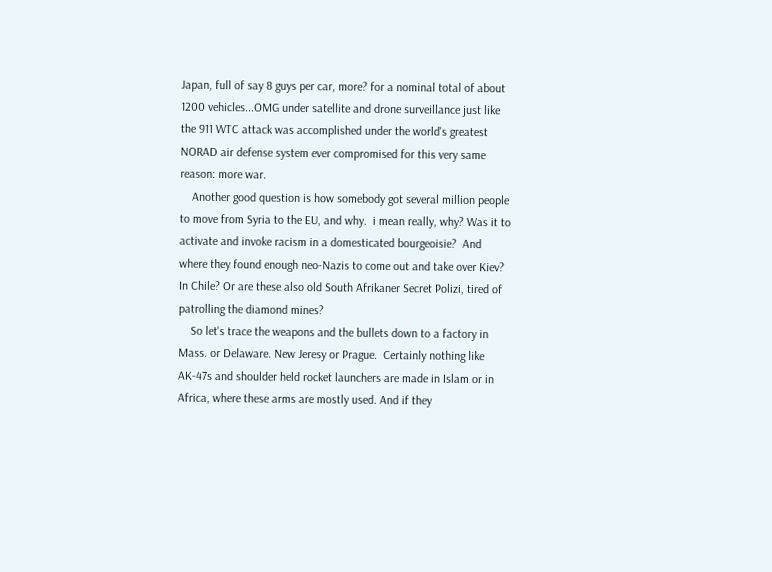Japan, full of say 8 guys per car, more? for a nominal total of about 1200 vehicles...OMG under satellite and drone surveillance just like the 911 WTC attack was accomplished under the world's greatest NORAD air defense system ever compromised for this very same reason: more war.
    Another good question is how somebody got several million people to move from Syria to the EU, and why.  i mean really, why? Was it to activate and invoke racism in a domesticated bourgeoisie?  And where they found enough neo-Nazis to come out and take over Kiev? In Chile? Or are these also old South Afrikaner Secret Polizi, tired of patrolling the diamond mines?
    So let's trace the weapons and the bullets down to a factory in Mass. or Delaware. New Jeresy or Prague.  Certainly nothing like AK-47s and shoulder held rocket launchers are made in Islam or in Africa, where these arms are mostly used. And if they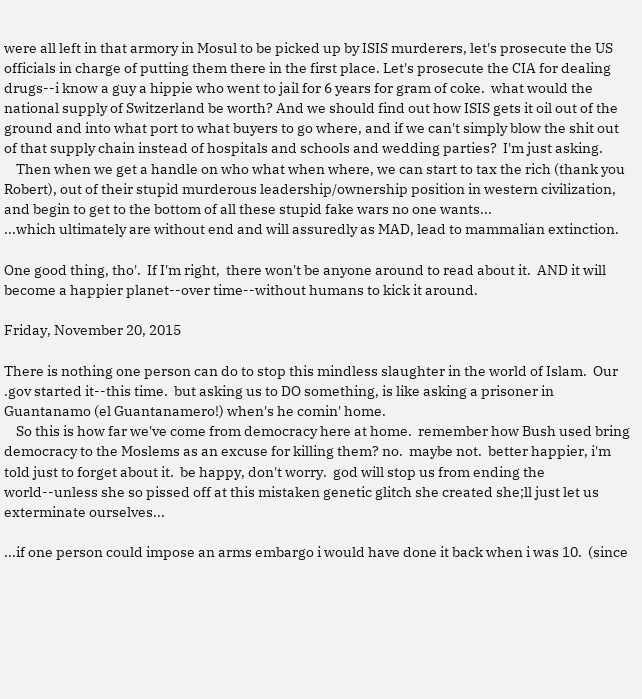were all left in that armory in Mosul to be picked up by ISIS murderers, let's prosecute the US officials in charge of putting them there in the first place. Let's prosecute the CIA for dealing drugs--i know a guy a hippie who went to jail for 6 years for gram of coke.  what would the national supply of Switzerland be worth? And we should find out how ISIS gets it oil out of the ground and into what port to what buyers to go where, and if we can't simply blow the shit out of that supply chain instead of hospitals and schools and wedding parties?  I'm just asking.
    Then when we get a handle on who what when where, we can start to tax the rich (thank you Robert), out of their stupid murderous leadership/ownership position in western civilization, and begin to get to the bottom of all these stupid fake wars no one wants...
...which ultimately are without end and will assuredly as MAD, lead to mammalian extinction.

One good thing, tho'.  If I'm right,  there won't be anyone around to read about it.  AND it will become a happier planet--over time--without humans to kick it around.

Friday, November 20, 2015

There is nothing one person can do to stop this mindless slaughter in the world of Islam.  Our .gov started it--this time.  but asking us to DO something, is like asking a prisoner in Guantanamo (el Guantanamero!) when's he comin' home.
    So this is how far we've come from democracy here at home.  remember how Bush used bring democracy to the Moslems as an excuse for killing them? no.  maybe not.  better happier, i'm told just to forget about it.  be happy, don't worry.  god will stop us from ending the world--unless she so pissed off at this mistaken genetic glitch she created she;ll just let us exterminate ourselves...

...if one person could impose an arms embargo i would have done it back when i was 10.  (since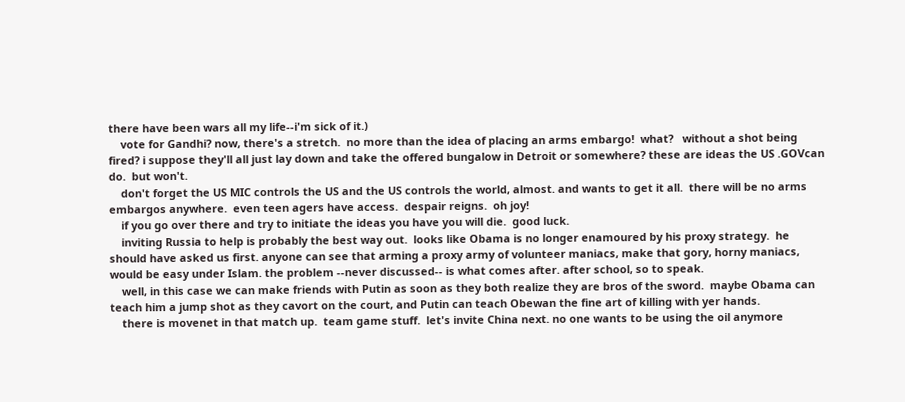there have been wars all my life--i'm sick of it.)
    vote for Gandhi? now, there's a stretch.  no more than the idea of placing an arms embargo!  what?   without a shot being fired? i suppose they'll all just lay down and take the offered bungalow in Detroit or somewhere? these are ideas the US .GOVcan do.  but won't.
    don't forget the US MIC controls the US and the US controls the world, almost. and wants to get it all.  there will be no arms embargos anywhere.  even teen agers have access.  despair reigns.  oh joy!
    if you go over there and try to initiate the ideas you have you will die.  good luck.
    inviting Russia to help is probably the best way out.  looks like Obama is no longer enamoured by his proxy strategy.  he should have asked us first. anyone can see that arming a proxy army of volunteer maniacs, make that gory, horny maniacs, would be easy under Islam. the problem --never discussed-- is what comes after. after school, so to speak.
    well, in this case we can make friends with Putin as soon as they both realize they are bros of the sword.  maybe Obama can teach him a jump shot as they cavort on the court, and Putin can teach Obewan the fine art of killing with yer hands.
    there is movenet in that match up.  team game stuff.  let's invite China next. no one wants to be using the oil anymore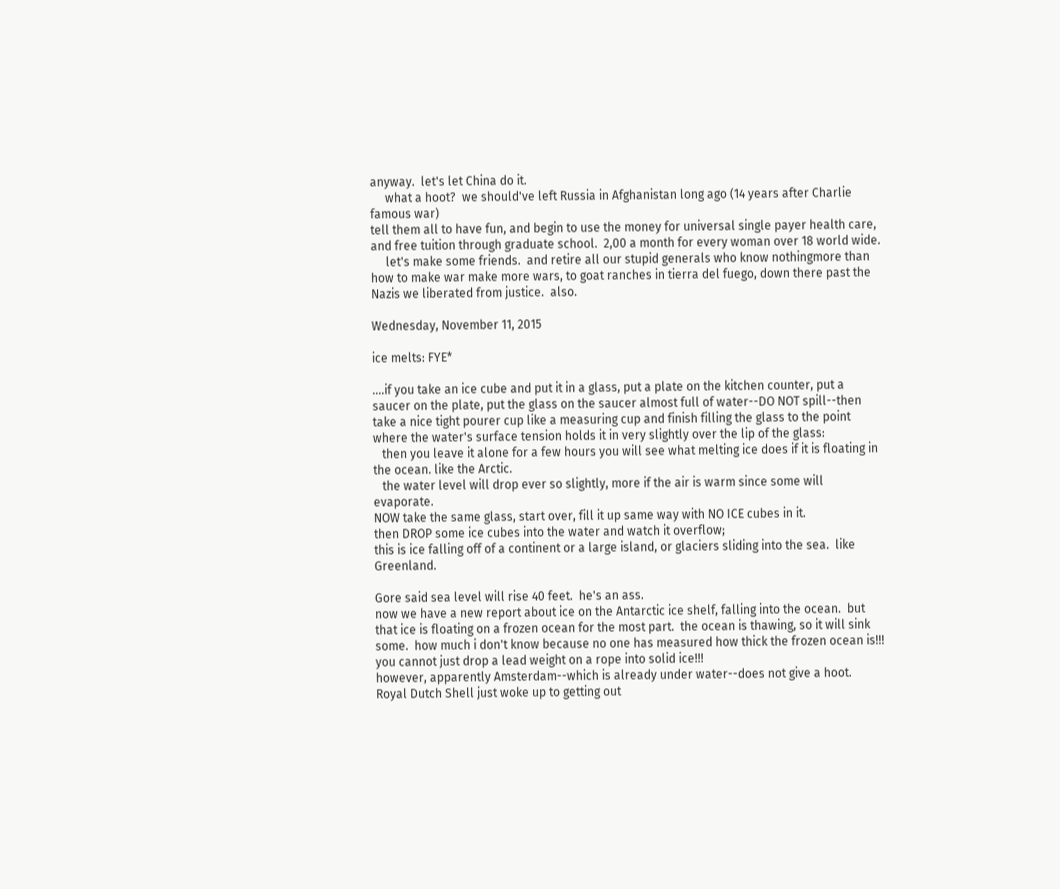anyway.  let's let China do it.
     what a hoot?  we should've left Russia in Afghanistan long ago (14 years after Charlie famous war)
tell them all to have fun, and begin to use the money for universal single payer health care, and free tuition through graduate school.  2,00 a month for every woman over 18 world wide.
     let's make some friends.  and retire all our stupid generals who know nothingmore than how to make war make more wars, to goat ranches in tierra del fuego, down there past the Nazis we liberated from justice.  also.

Wednesday, November 11, 2015

ice melts: FYE*

....if you take an ice cube and put it in a glass, put a plate on the kitchen counter, put a saucer on the plate, put the glass on the saucer almost full of water--DO NOT spill--then take a nice tight pourer cup like a measuring cup and finish filling the glass to the point where the water's surface tension holds it in very slightly over the lip of the glass:
   then you leave it alone for a few hours you will see what melting ice does if it is floating in the ocean. like the Arctic.
   the water level will drop ever so slightly, more if the air is warm since some will evaporate.
NOW take the same glass, start over, fill it up same way with NO ICE cubes in it.
then DROP some ice cubes into the water and watch it overflow;
this is ice falling off of a continent or a large island, or glaciers sliding into the sea.  like Greenland.

Gore said sea level will rise 40 feet.  he's an ass.
now we have a new report about ice on the Antarctic ice shelf, falling into the ocean.  but that ice is floating on a frozen ocean for the most part.  the ocean is thawing, so it will sink some.  how much i don't know because no one has measured how thick the frozen ocean is!!!
you cannot just drop a lead weight on a rope into solid ice!!!
however, apparently Amsterdam--which is already under water--does not give a hoot.  Royal Dutch Shell just woke up to getting out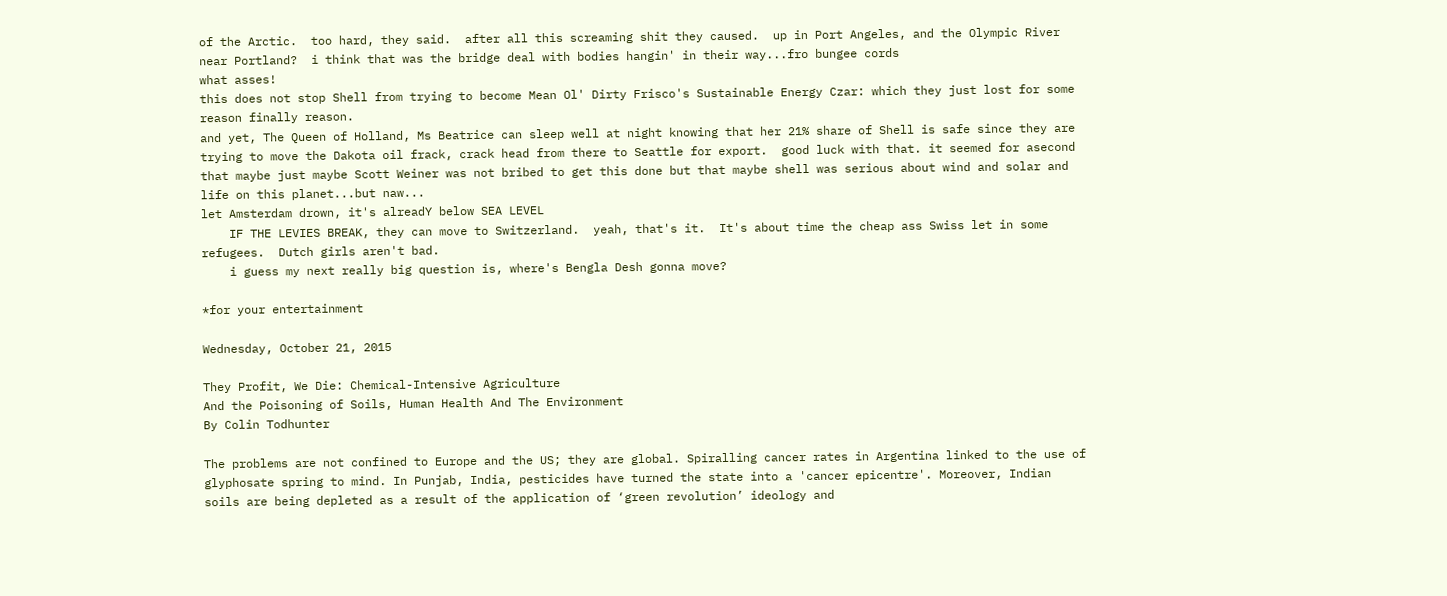of the Arctic.  too hard, they said.  after all this screaming shit they caused.  up in Port Angeles, and the Olympic River near Portland?  i think that was the bridge deal with bodies hangin' in their way...fro bungee cords
what asses!
this does not stop Shell from trying to become Mean Ol' Dirty Frisco's Sustainable Energy Czar: which they just lost for some reason finally reason.
and yet, The Queen of Holland, Ms Beatrice can sleep well at night knowing that her 21% share of Shell is safe since they are trying to move the Dakota oil frack, crack head from there to Seattle for export.  good luck with that. it seemed for asecond that maybe just maybe Scott Weiner was not bribed to get this done but that maybe shell was serious about wind and solar and life on this planet...but naw...
let Amsterdam drown, it's alreadY below SEA LEVEL
    IF THE LEVIES BREAK, they can move to Switzerland.  yeah, that's it.  It's about time the cheap ass Swiss let in some refugees.  Dutch girls aren't bad.
    i guess my next really big question is, where's Bengla Desh gonna move?

*for your entertainment

Wednesday, October 21, 2015

They Profit, We Die: Chemical-Intensive Agriculture
And the Poisoning of Soils, Human Health And The Environment
By Colin Todhunter

The problems are not confined to Europe and the US; they are global. Spiralling cancer rates in Argentina linked to the use of glyphosate spring to mind. In Punjab, India, pesticides have turned the state into a 'cancer epicentre'. Moreover, Indian soils are being depleted as a result of the application of ‘green revolution’ ideology and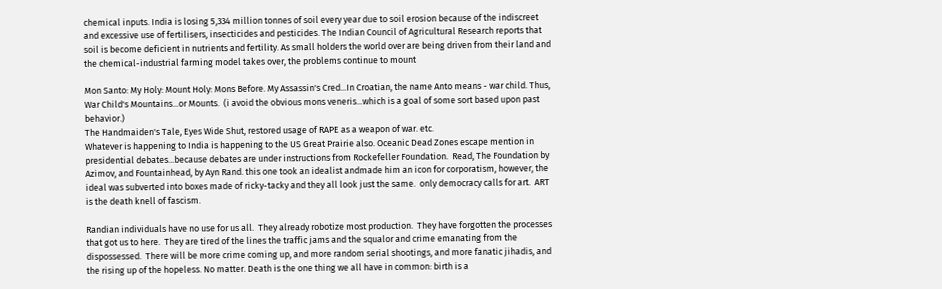chemical inputs. India is losing 5,334 million tonnes of soil every year due to soil erosion because of the indiscreet and excessive use of fertilisers, insecticides and pesticides. The Indian Council of Agricultural Research reports that soil is become deficient in nutrients and fertility. As small holders the world over are being driven from their land and the chemical-industrial farming model takes over, the problems continue to mount

Mon Santo: My Holy: Mount Holy: Mons Before. My Assassin's Cred...In Croatian, the name Anto means - war child. Thus, War Child's Mountains...or Mounts.  (i avoid the obvious mons veneris...which is a goal of some sort based upon past behavior.)
The Handmaiden's Tale, Eyes Wide Shut, restored usage of RAPE as a weapon of war. etc.
Whatever is happening to India is happening to the US Great Prairie also. Oceanic Dead Zones escape mention in presidential debates...because debates are under instructions from Rockefeller Foundation.  Read, The Foundation by Azimov, and Fountainhead, by Ayn Rand. this one took an idealist andmade him an icon for corporatism, however, the ideal was subverted into boxes made of ricky-tacky and they all look just the same.  only democracy calls for art.  ART is the death knell of fascism.

Randian individuals have no use for us all.  They already robotize most production.  They have forgotten the processes that got us to here.  They are tired of the lines the traffic jams and the squalor and crime emanating from the dispossessed.  There will be more crime coming up, and more random serial shootings, and more fanatic jihadis, and the rising up of the hopeless. No matter. Death is the one thing we all have in common: birth is a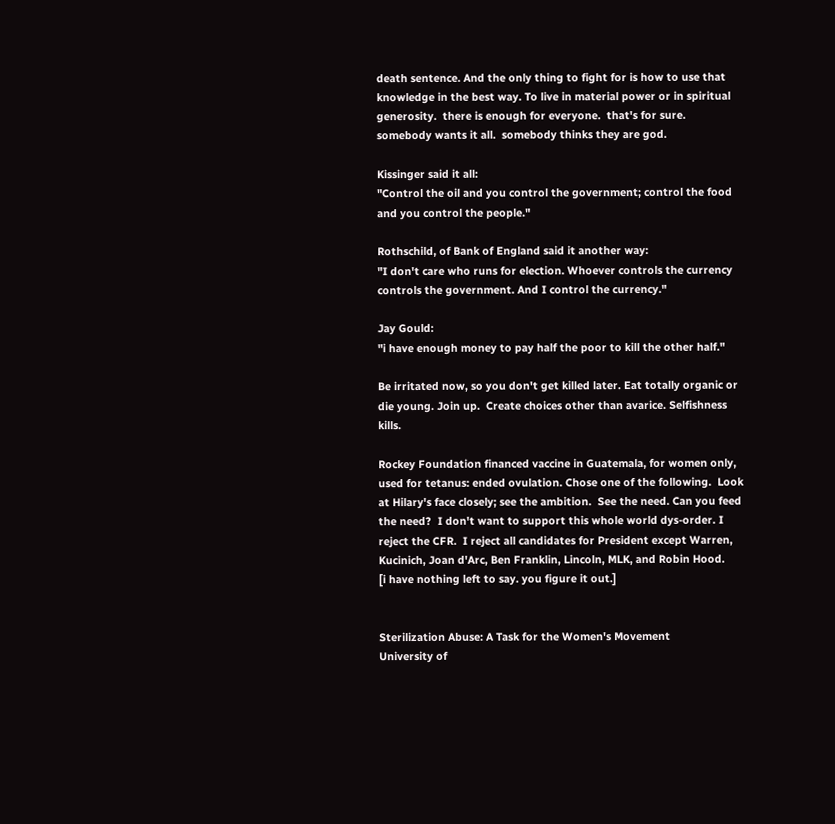death sentence. And the only thing to fight for is how to use that knowledge in the best way. To live in material power or in spiritual generosity.  there is enough for everyone.  that's for sure.  somebody wants it all.  somebody thinks they are god.

Kissinger said it all:
"Control the oil and you control the government; control the food and you control the people."

Rothschild, of Bank of England said it another way:
"I don't care who runs for election. Whoever controls the currency controls the government. And I control the currency."

Jay Gould:
"i have enough money to pay half the poor to kill the other half."

Be irritated now, so you don't get killed later. Eat totally organic or die young. Join up.  Create choices other than avarice. Selfishness kills.

Rockey Foundation financed vaccine in Guatemala, for women only, used for tetanus: ended ovulation. Chose one of the following.  Look at Hilary's face closely; see the ambition.  See the need. Can you feed the need?  I don't want to support this whole world dys-order. I reject the CFR.  I reject all candidates for President except Warren, Kucinich, Joan d'Arc, Ben Franklin, Lincoln, MLK, and Robin Hood.
[i have nothing left to say. you figure it out.]


Sterilization Abuse: A Task for the Women's Movement
University of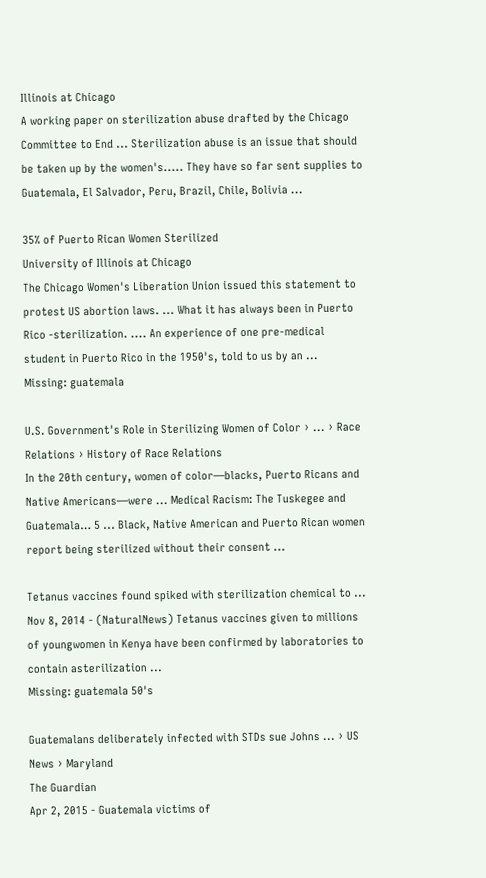Illinois at Chicago
A working paper on sterilization abuse drafted by the Chicago Committee to End ... Sterilization abuse is an issue that should be taken up by the women's..... They have so far sent supplies to Guatemala, El Salvador, Peru, Brazil, Chile, Bolivia ...

35% of Puerto Rican Women Sterilized
University of Illinois at Chicago
The Chicago Women's Liberation Union issued this statement to protest US abortion laws. ... What it has always been in Puerto Rico -sterilization. .... An experience of one pre-medical student in Puerto Rico in the 1950's, told to us by an ...
Missing: guatemala

U.S. Government's Role in Sterilizing Women of Color › ... › Race Relations › History of Race Relations
In the 20th century, women of color—blacks, Puerto Ricans and Native Americans—were ... Medical Racism: The Tuskegee and Guatemala… 5 ... Black, Native American and Puerto Rican women report being sterilized without their consent ...

Tetanus vaccines found spiked with sterilization chemical to ...
Nov 8, 2014 - (NaturalNews) Tetanus vaccines given to millions of youngwomen in Kenya have been confirmed by laboratories to contain asterilization ...
Missing: guatemala 50's

Guatemalans deliberately infected with STDs sue Johns ... › US News › Maryland
The Guardian
Apr 2, 2015 - Guatemala victims of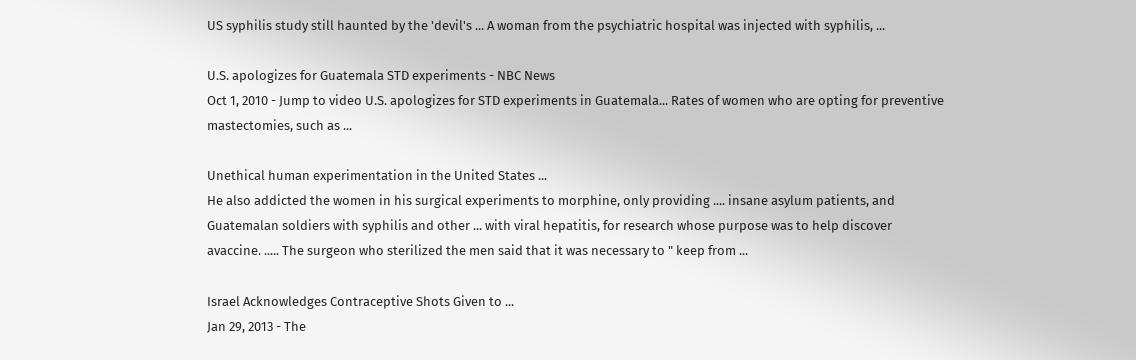US syphilis study still haunted by the 'devil's ... A woman from the psychiatric hospital was injected with syphilis, ...

U.S. apologizes for Guatemala STD experiments - NBC News
Oct 1, 2010 - Jump to video U.S. apologizes for STD experiments in Guatemala... Rates of women who are opting for preventive mastectomies, such as ...

Unethical human experimentation in the United States ...
He also addicted the women in his surgical experiments to morphine, only providing .... insane asylum patients, and Guatemalan soldiers with syphilis and other ... with viral hepatitis, for research whose purpose was to help discover avaccine. ..... The surgeon who sterilized the men said that it was necessary to " keep from ...

Israel Acknowledges Contraceptive Shots Given to ...
Jan 29, 2013 - The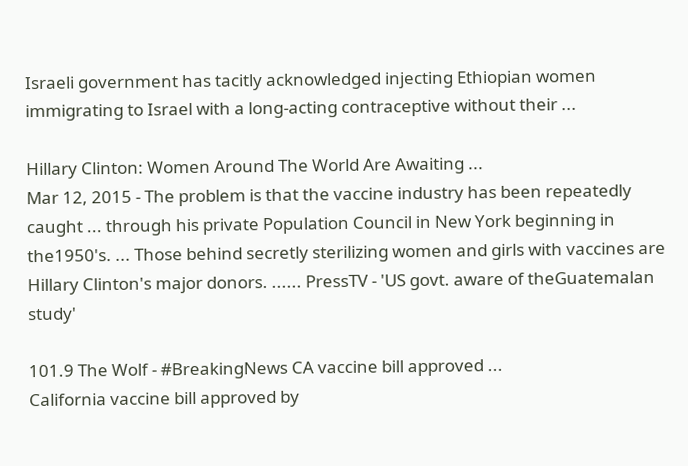Israeli government has tacitly acknowledged injecting Ethiopian women immigrating to Israel with a long-acting contraceptive without their ...

Hillary Clinton: Women Around The World Are Awaiting ...
Mar 12, 2015 - The problem is that the vaccine industry has been repeatedly caught ... through his private Population Council in New York beginning in the1950's. ... Those behind secretly sterilizing women and girls with vaccines are Hillary Clinton's major donors. ...... PressTV - 'US govt. aware of theGuatemalan study'

101.9 The Wolf - #BreakingNews CA vaccine bill approved ...
California vaccine bill approved by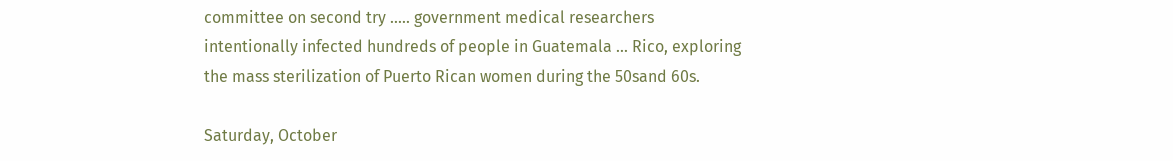committee on second try ..... government medical researchers intentionally infected hundreds of people in Guatemala ... Rico, exploring the mass sterilization of Puerto Rican women during the 50sand 60s.

Saturday, October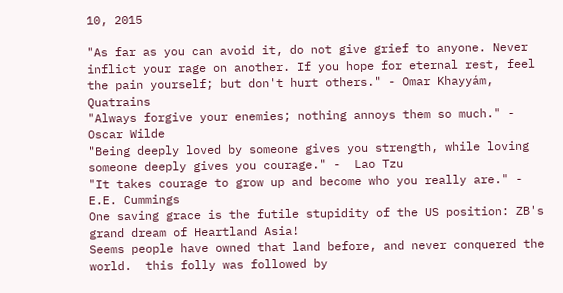10, 2015

"As far as you can avoid it, do not give grief to anyone. Never inflict your rage on another. If you hope for eternal rest, feel the pain yourself; but don't hurt others." - Omar Khayyám, Quatrains
"Always forgive your enemies; nothing annoys them so much." -  Oscar Wilde
"Being deeply loved by someone gives you strength, while loving someone deeply gives you courage." -  Lao Tzu
"It takes courage to grow up and become who you really are." -  E.E. Cummings
One saving grace is the futile stupidity of the US position: ZB's grand dream of Heartland Asia!
Seems people have owned that land before, and never conquered the world.  this folly was followed by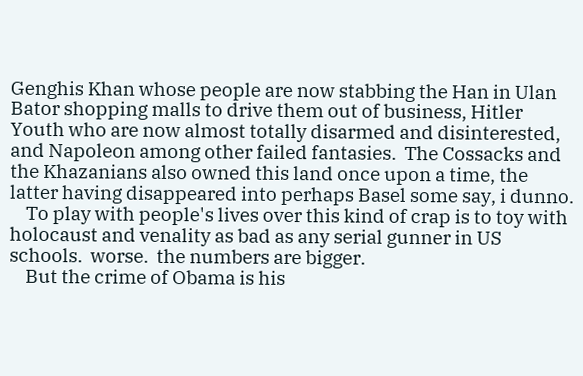Genghis Khan whose people are now stabbing the Han in Ulan Bator shopping malls to drive them out of business, Hitler Youth who are now almost totally disarmed and disinterested, and Napoleon among other failed fantasies.  The Cossacks and the Khazanians also owned this land once upon a time, the latter having disappeared into perhaps Basel some say, i dunno.
    To play with people's lives over this kind of crap is to toy with holocaust and venality as bad as any serial gunner in US schools.  worse.  the numbers are bigger.
    But the crime of Obama is his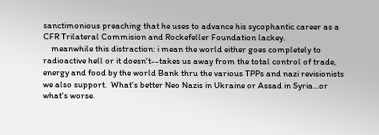sanctimonious preaching that he uses to advance his sycophantic career as a CFR Trilateral Commision and Rockefeller Foundation lackey.
    meanwhile this distraction: i mean the world either goes completely to radioactive hell or it doesn't--takes us away from the total control of trade, energy and food by the world Bank thru the various TPPs and nazi revisionists we also support.  What's better Neo Nazis in Ukraine or Assad in Syria...or what's worse.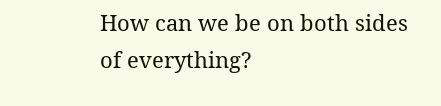How can we be on both sides of everything?